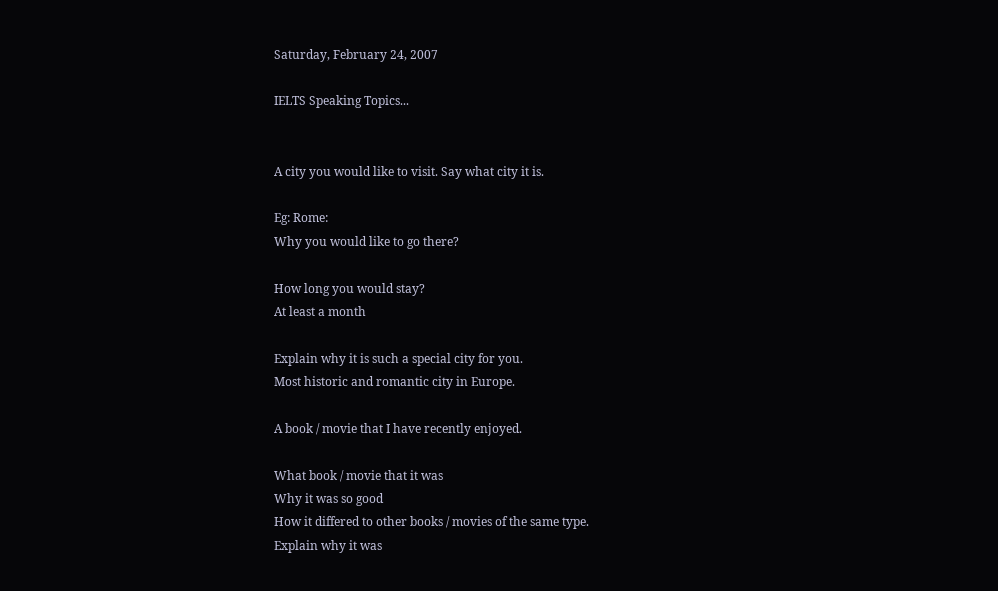Saturday, February 24, 2007

IELTS Speaking Topics...


A city you would like to visit. Say what city it is.

Eg: Rome:
Why you would like to go there?

How long you would stay?
At least a month

Explain why it is such a special city for you.
Most historic and romantic city in Europe.

A book / movie that I have recently enjoyed.

What book / movie that it was
Why it was so good
How it differed to other books / movies of the same type.
Explain why it was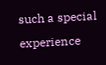such a special experience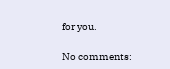for you.

No comments: